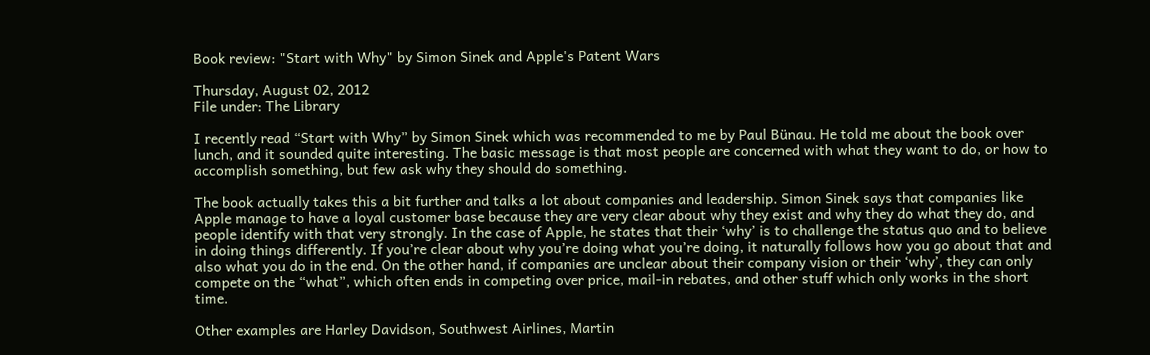Book review: "Start with Why" by Simon Sinek and Apple's Patent Wars

Thursday, August 02, 2012
File under: The Library

I recently read “Start with Why” by Simon Sinek which was recommended to me by Paul Bünau. He told me about the book over lunch, and it sounded quite interesting. The basic message is that most people are concerned with what they want to do, or how to accomplish something, but few ask why they should do something.

The book actually takes this a bit further and talks a lot about companies and leadership. Simon Sinek says that companies like Apple manage to have a loyal customer base because they are very clear about why they exist and why they do what they do, and people identify with that very strongly. In the case of Apple, he states that their ‘why’ is to challenge the status quo and to believe in doing things differently. If you’re clear about why you’re doing what you’re doing, it naturally follows how you go about that and also what you do in the end. On the other hand, if companies are unclear about their company vision or their ‘why’, they can only compete on the “what”, which often ends in competing over price, mail-in rebates, and other stuff which only works in the short time.

Other examples are Harley Davidson, Southwest Airlines, Martin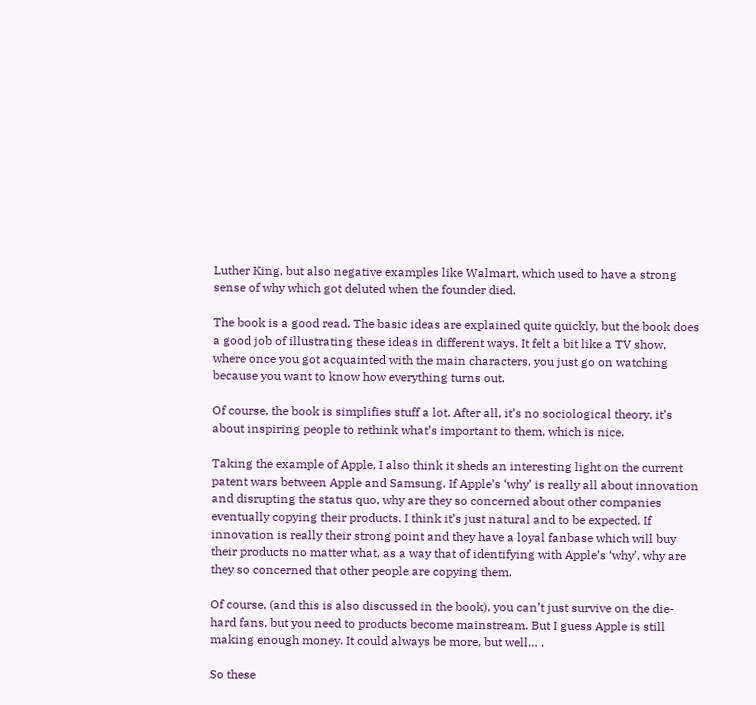Luther King, but also negative examples like Walmart, which used to have a strong sense of why which got deluted when the founder died.

The book is a good read. The basic ideas are explained quite quickly, but the book does a good job of illustrating these ideas in different ways. It felt a bit like a TV show, where once you got acquainted with the main characters, you just go on watching because you want to know how everything turns out.

Of course, the book is simplifies stuff a lot. After all, it’s no sociological theory, it’s about inspiring people to rethink what’s important to them, which is nice.

Taking the example of Apple, I also think it sheds an interesting light on the current patent wars between Apple and Samsung. If Apple’s ‘why’ is really all about innovation and disrupting the status quo, why are they so concerned about other companies eventually copying their products. I think it’s just natural and to be expected. If innovation is really their strong point and they have a loyal fanbase which will buy their products no matter what, as a way that of identifying with Apple’s ‘why’, why are they so concerned that other people are copying them.

Of course, (and this is also discussed in the book), you can’t just survive on the die-hard fans, but you need to products become mainstream. But I guess Apple is still making enough money. It could always be more, but well… .

So these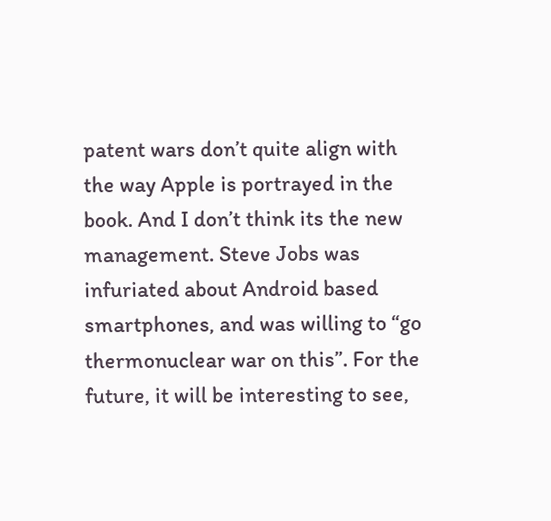patent wars don’t quite align with the way Apple is portrayed in the book. And I don’t think its the new management. Steve Jobs was infuriated about Android based smartphones, and was willing to “go thermonuclear war on this”. For the future, it will be interesting to see,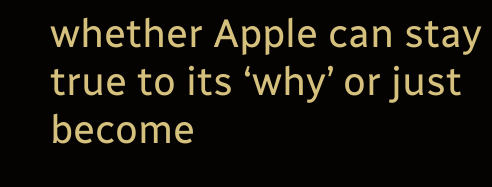whether Apple can stay true to its ‘why’ or just become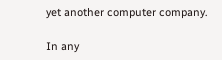yet another computer company.

In any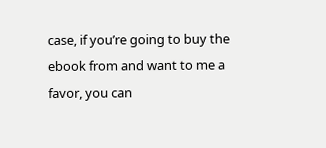case, if you’re going to buy the ebook from and want to me a favor, you can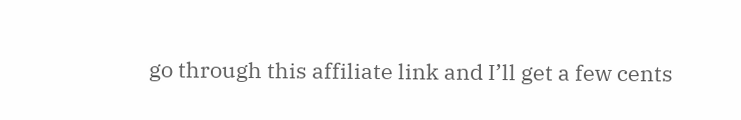go through this affiliate link and I’ll get a few cents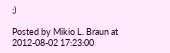;)

Posted by Mikio L. Braun at 2012-08-02 17:23:00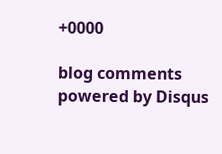+0000

blog comments powered by Disqus